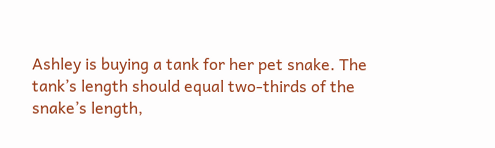Ashley is buying a tank for her pet snake. The tank’s length should equal two-thirds of the snake’s length,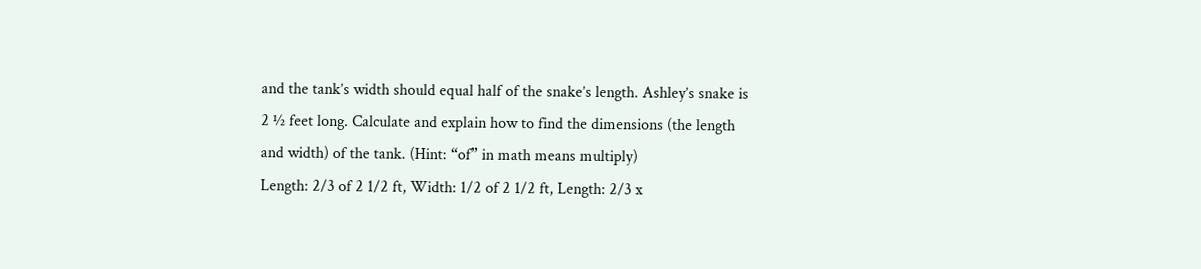and the tank’s width should equal half of the snake’s length. Ashley’s snake is 2 ½ feet long. Calculate and explain how to find the dimensions (the length and width) of the tank. (Hint: “of” in math means multiply)
Length: 2/3 of 2 1/2 ft, Width: 1/2 of 2 1/2 ft, Length: 2/3 x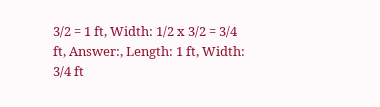3/2 = 1 ft, Width: 1/2 x 3/2 = 3/4 ft, Answer:, Length: 1 ft, Width: 3/4 ft